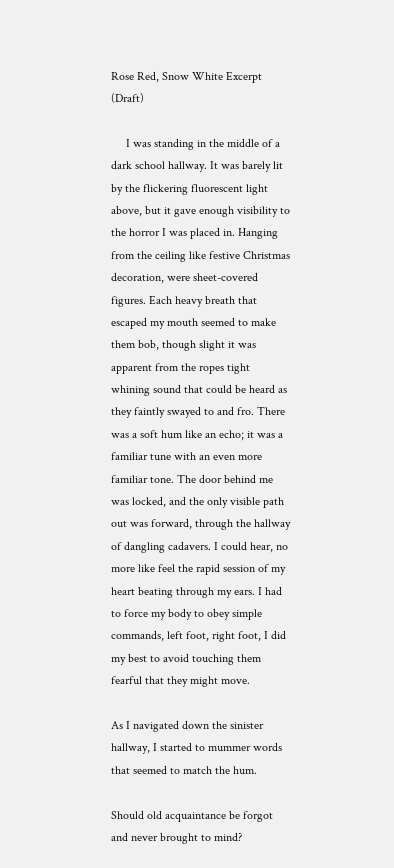Rose Red, Snow White Excerpt (Draft)

     I was standing in the middle of a dark school hallway. It was barely lit by the flickering fluorescent light above, but it gave enough visibility to the horror I was placed in. Hanging from the ceiling like festive Christmas decoration, were sheet-covered figures. Each heavy breath that escaped my mouth seemed to make them bob, though slight it was apparent from the ropes tight whining sound that could be heard as they faintly swayed to and fro. There was a soft hum like an echo; it was a familiar tune with an even more familiar tone. The door behind me was locked, and the only visible path out was forward, through the hallway of dangling cadavers. I could hear, no more like feel the rapid session of my heart beating through my ears. I had to force my body to obey simple commands, left foot, right foot, I did my best to avoid touching them fearful that they might move.

As I navigated down the sinister hallway, I started to mummer words that seemed to match the hum.

Should old acquaintance be forgot
and never brought to mind?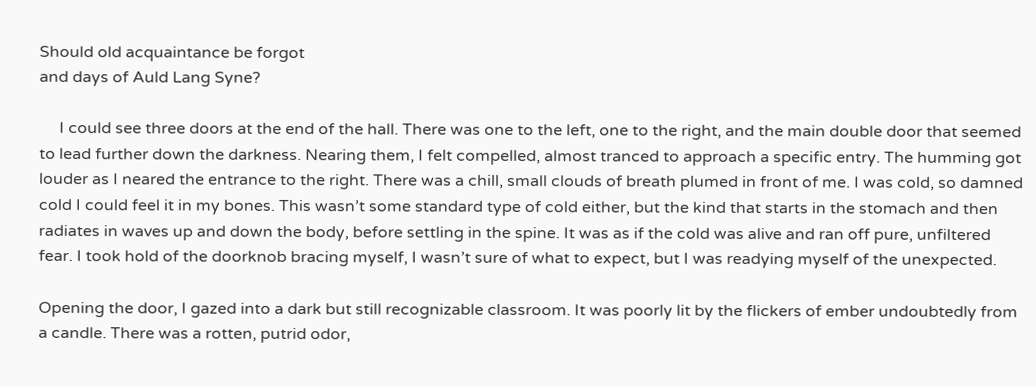Should old acquaintance be forgot
and days of Auld Lang Syne?

     I could see three doors at the end of the hall. There was one to the left, one to the right, and the main double door that seemed to lead further down the darkness. Nearing them, I felt compelled, almost tranced to approach a specific entry. The humming got louder as I neared the entrance to the right. There was a chill, small clouds of breath plumed in front of me. I was cold, so damned cold I could feel it in my bones. This wasn’t some standard type of cold either, but the kind that starts in the stomach and then radiates in waves up and down the body, before settling in the spine. It was as if the cold was alive and ran off pure, unfiltered fear. I took hold of the doorknob bracing myself, I wasn’t sure of what to expect, but I was readying myself of the unexpected.

Opening the door, I gazed into a dark but still recognizable classroom. It was poorly lit by the flickers of ember undoubtedly from a candle. There was a rotten, putrid odor,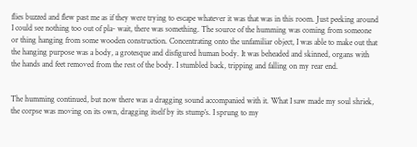flies buzzed and flew past me as if they were trying to escape whatever it was that was in this room. Just peeking around I could see nothing too out of pla- wait, there was something. The source of the humming was coming from someone or thing hanging from some wooden construction. Concentrating onto the unfamiliar object, I was able to make out that the hanging purpose was a body, a grotesque and disfigured human body. It was beheaded and skinned, organs with the hands and feet removed from the rest of the body. I stumbled back, tripping and falling on my rear end.


The humming continued, but now there was a dragging sound accompanied with it. What I saw made my soul shriek, the corpse was moving on its own, dragging itself by its stump’s. I sprung to my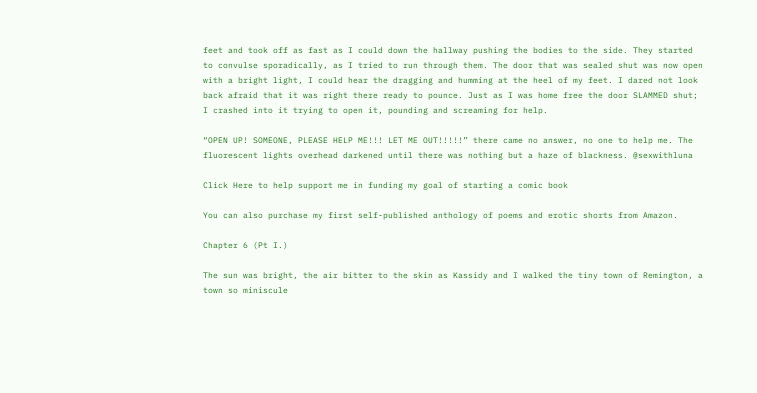feet and took off as fast as I could down the hallway pushing the bodies to the side. They started to convulse sporadically, as I tried to run through them. The door that was sealed shut was now open with a bright light, I could hear the dragging and humming at the heel of my feet. I dared not look back afraid that it was right there ready to pounce. Just as I was home free the door SLAMMED shut; I crashed into it trying to open it, pounding and screaming for help.

“OPEN UP! SOMEONE, PLEASE HELP ME!!! LET ME OUT!!!!!” there came no answer, no one to help me. The fluorescent lights overhead darkened until there was nothing but a haze of blackness. @sexwithluna

Click Here to help support me in funding my goal of starting a comic book

You can also purchase my first self-published anthology of poems and erotic shorts from Amazon.

Chapter 6 (Pt I.)

The sun was bright, the air bitter to the skin as Kassidy and I walked the tiny town of Remington, a town so miniscule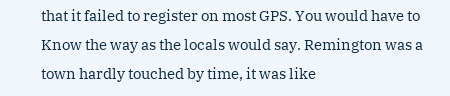that it failed to register on most GPS. You would have to Know the way as the locals would say. Remington was a town hardly touched by time, it was like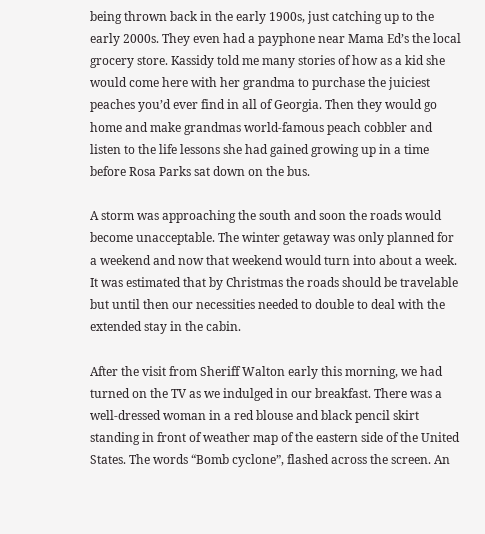being thrown back in the early 1900s, just catching up to the early 2000s. They even had a payphone near Mama Ed’s the local grocery store. Kassidy told me many stories of how as a kid she would come here with her grandma to purchase the juiciest peaches you’d ever find in all of Georgia. Then they would go home and make grandmas world-famous peach cobbler and listen to the life lessons she had gained growing up in a time before Rosa Parks sat down on the bus.

A storm was approaching the south and soon the roads would become unacceptable. The winter getaway was only planned for a weekend and now that weekend would turn into about a week. It was estimated that by Christmas the roads should be travelable but until then our necessities needed to double to deal with the extended stay in the cabin.

After the visit from Sheriff Walton early this morning, we had turned on the TV as we indulged in our breakfast. There was a well-dressed woman in a red blouse and black pencil skirt standing in front of weather map of the eastern side of the United States. The words “Bomb cyclone”, flashed across the screen. An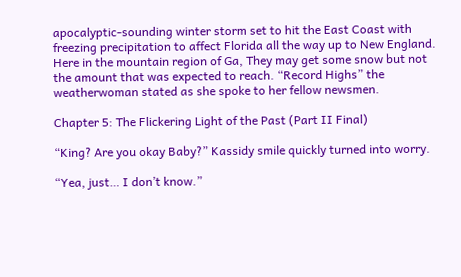apocalyptic-sounding winter storm set to hit the East Coast with freezing precipitation to affect Florida all the way up to New England. Here in the mountain region of Ga, They may get some snow but not the amount that was expected to reach. “Record Highs” the weatherwoman stated as she spoke to her fellow newsmen.

Chapter 5: The Flickering Light of the Past (Part II Final)

“King? Are you okay Baby?” Kassidy smile quickly turned into worry.

“Yea, just… I don’t know.”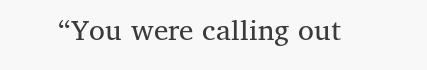“You were calling out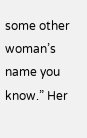some other woman’s name you know.” Her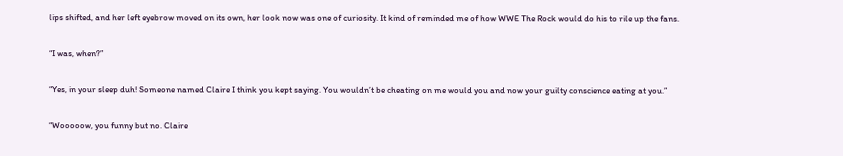lips shifted, and her left eyebrow moved on its own, her look now was one of curiosity. It kind of reminded me of how WWE The Rock would do his to rile up the fans.

“I was, when?”

“Yes, in your sleep duh! Someone named Claire I think you kept saying. You wouldn’t be cheating on me would you and now your guilty conscience eating at you.”

“Wooooow, you funny but no. Claire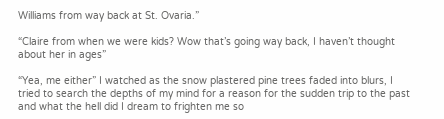Williams from way back at St. Ovaria.”

“Claire from when we were kids? Wow that’s going way back, I haven’t thought about her in ages”

“Yea, me either” I watched as the snow plastered pine trees faded into blurs, I tried to search the depths of my mind for a reason for the sudden trip to the past and what the hell did I dream to frighten me so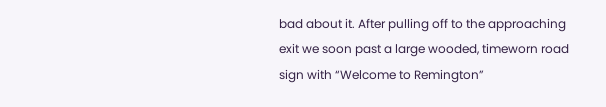bad about it. After pulling off to the approaching exit we soon past a large wooded, timeworn road sign with “Welcome to Remington”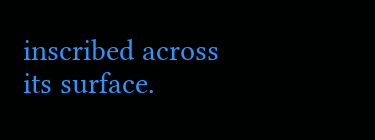inscribed across its surface.